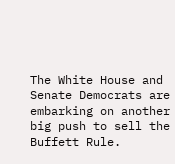The White House and Senate Democrats are embarking on another big push to sell the Buffett Rule.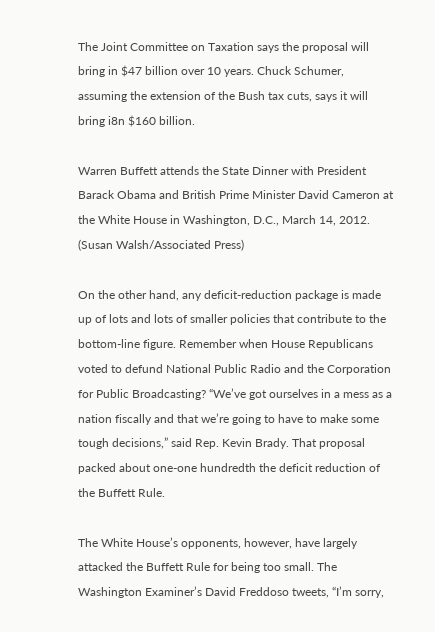The Joint Committee on Taxation says the proposal will bring in $47 billion over 10 years. Chuck Schumer, assuming the extension of the Bush tax cuts, says it will bring i8n $160 billion.

Warren Buffett attends the State Dinner with President Barack Obama and British Prime Minister David Cameron at the White House in Washington, D.C., March 14, 2012. (Susan Walsh/Associated Press)

On the other hand, any deficit-reduction package is made up of lots and lots of smaller policies that contribute to the bottom-line figure. Remember when House Republicans voted to defund National Public Radio and the Corporation for Public Broadcasting? “We’ve got ourselves in a mess as a nation fiscally and that we’re going to have to make some tough decisions,” said Rep. Kevin Brady. That proposal packed about one-one hundredth the deficit reduction of the Buffett Rule.

The White House’s opponents, however, have largely attacked the Buffett Rule for being too small. The Washington Examiner’s David Freddoso tweets, “I’m sorry,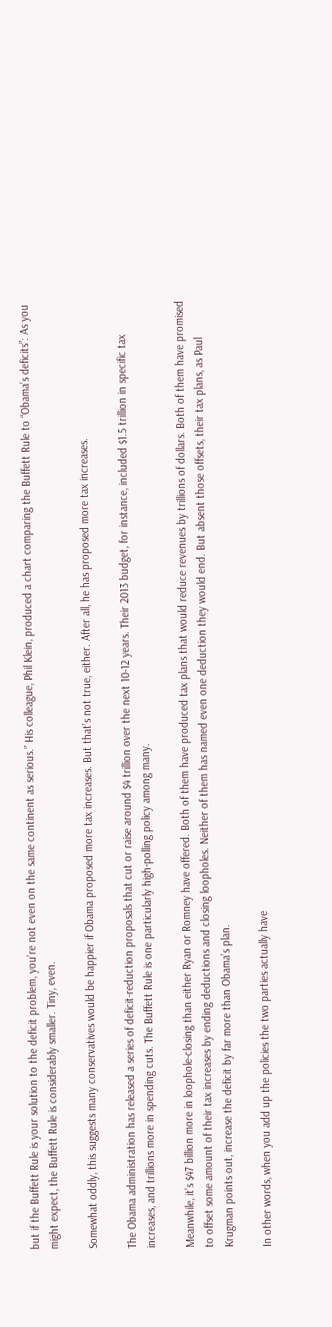but if the Buffett Rule is your solution to the deficit problem, you’re not even on the same continent as serious.” His colleague, Phil Klein, produced a chart comparing the Buffett Rule to “Obama’s deficits”: As you might expect, the Buffett Rule is considerably smaller. Tiny, even.

Somewhat oddly, this suggests many conservatives would be happier if Obama proposed more tax increases. But that’s not true, either. After all, he has proposed more tax increases.

The Obama administration has released a series of deficit-reduction proposals that cut or raise around $4 trillion over the next 10-12 years. Their 2013 budget, for instance, included $1.5 trillion in specific tax increases, and trillions more in spending cuts. The Buffett Rule is one particularly high-polling policy among many.

Meanwhile, it’s $47 billion more in loophole-closing than either Ryan or Romney have offered. Both of them have produced tax plans that would reduce revenues by trillions of dollars. Both of them have promised to offset some amount of their tax increases by ending deductions and closing loopholes. Neither of them has named even one deduction they would end. But absent those offsets, their tax plans, as Paul Krugman points out, increase the deficit by far more than Obama’s plan.

In other words, when you add up the policies the two parties actually have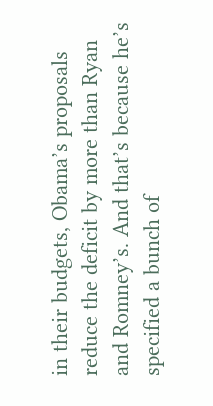in their budgets, Obama’s proposals reduce the deficit by more than Ryan and Romney’s. And that’s because he’s specified a bunch of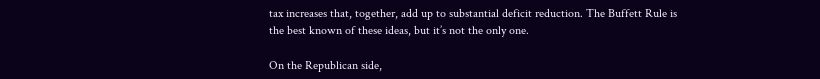tax increases that, together, add up to substantial deficit reduction. The Buffett Rule is the best known of these ideas, but it’s not the only one.

On the Republican side,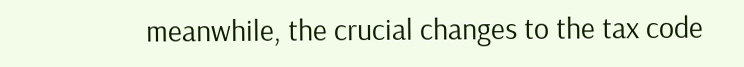meanwhile, the crucial changes to the tax code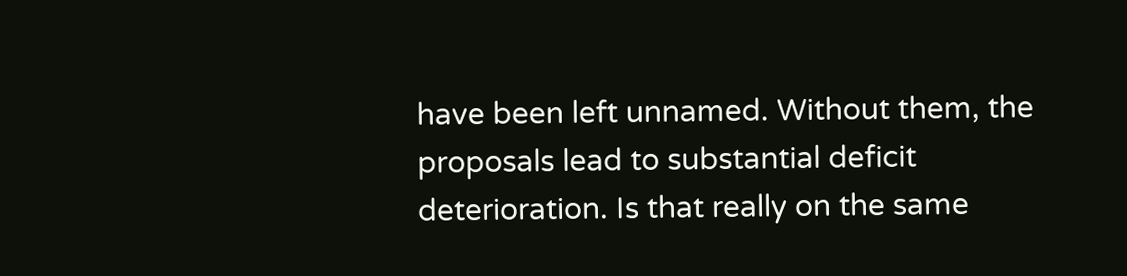have been left unnamed. Without them, the proposals lead to substantial deficit deterioration. Is that really on the same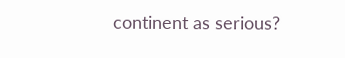continent as serious?